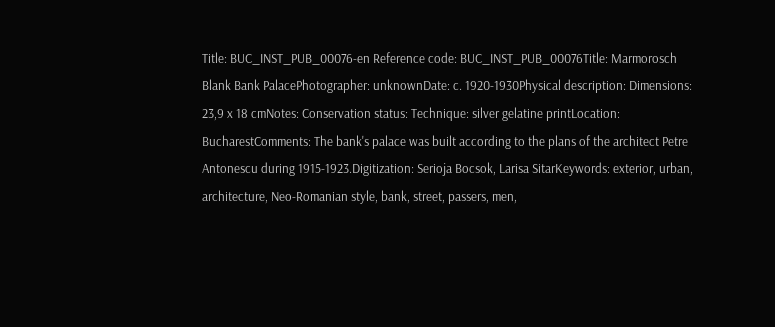Title: BUC_INST_PUB_00076-en Reference code: BUC_INST_PUB_00076Title: Marmorosch Blank Bank PalacePhotographer: unknownDate: c. 1920-1930Physical description: Dimensions: 23,9 x 18 cmNotes: Conservation status: Technique: silver gelatine printLocation: BucharestComments: The bank's palace was built according to the plans of the architect Petre Antonescu during 1915-1923.Digitization: Serioja Bocsok, Larisa SitarKeywords: exterior, urban, architecture, Neo-Romanian style, bank, street, passers, men,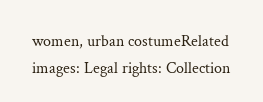women, urban costumeRelated images: Legal rights: Collection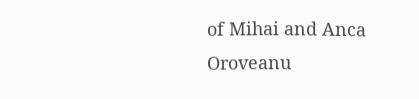of Mihai and Anca Oroveanu